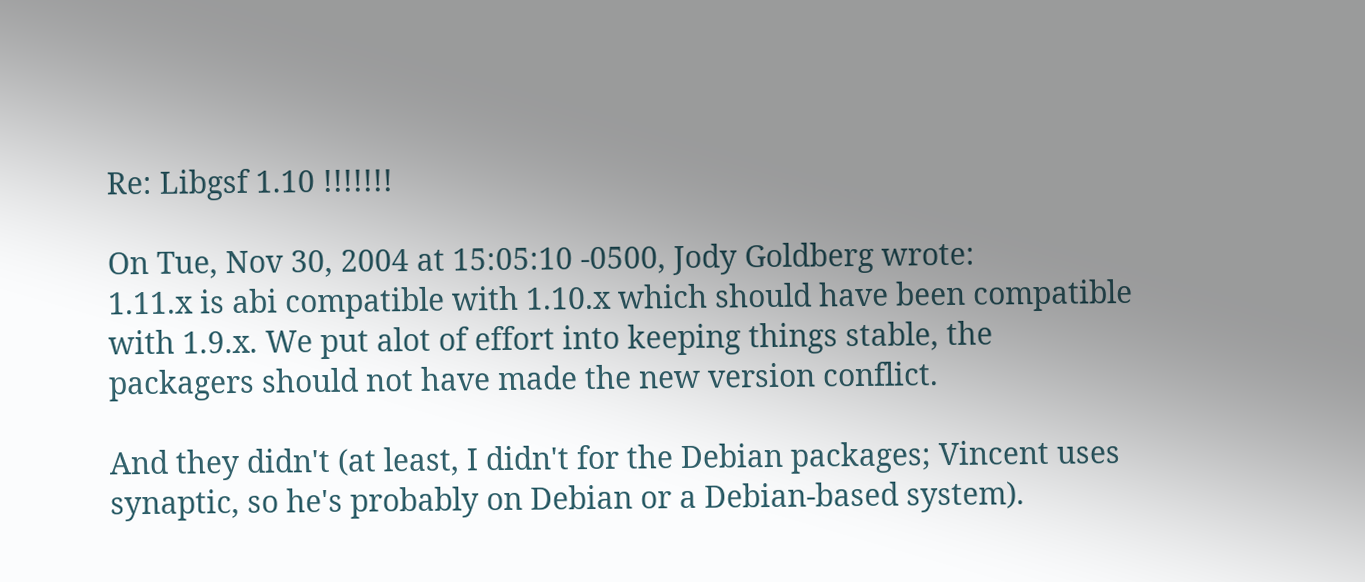Re: Libgsf 1.10 !!!!!!!

On Tue, Nov 30, 2004 at 15:05:10 -0500, Jody Goldberg wrote:
1.11.x is abi compatible with 1.10.x which should have been compatible
with 1.9.x. We put alot of effort into keeping things stable, the
packagers should not have made the new version conflict.

And they didn't (at least, I didn't for the Debian packages; Vincent uses
synaptic, so he's probably on Debian or a Debian-based system).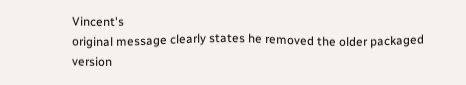Vincent's
original message clearly states he removed the older packaged version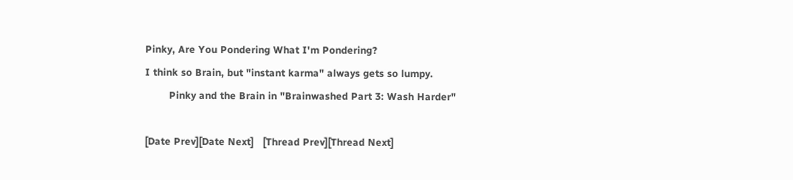Pinky, Are You Pondering What I'm Pondering?
I think so Brain, but "instant karma" always gets so lumpy.
        Pinky and the Brain in "Brainwashed Part 3: Wash Harder"

[Date Prev][Date Next]   [Thread Prev][Thread Next]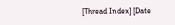[Thread Index] [Date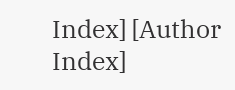Index] [Author Index]